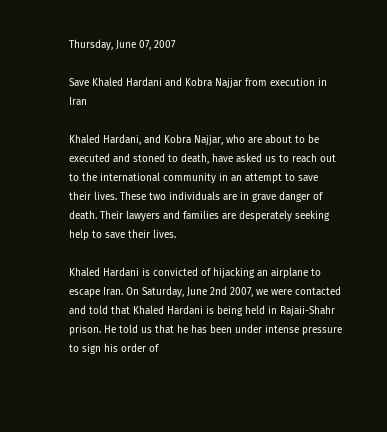Thursday, June 07, 2007

Save Khaled Hardani and Kobra Najjar from execution in Iran

Khaled Hardani, and Kobra Najjar, who are about to be executed and stoned to death, have asked us to reach out to the international community in an attempt to save their lives. These two individuals are in grave danger of death. Their lawyers and families are desperately seeking help to save their lives.

Khaled Hardani is convicted of hijacking an airplane to escape Iran. On Saturday, June 2nd 2007, we were contacted and told that Khaled Hardani is being held in Rajaii-Shahr prison. He told us that he has been under intense pressure to sign his order of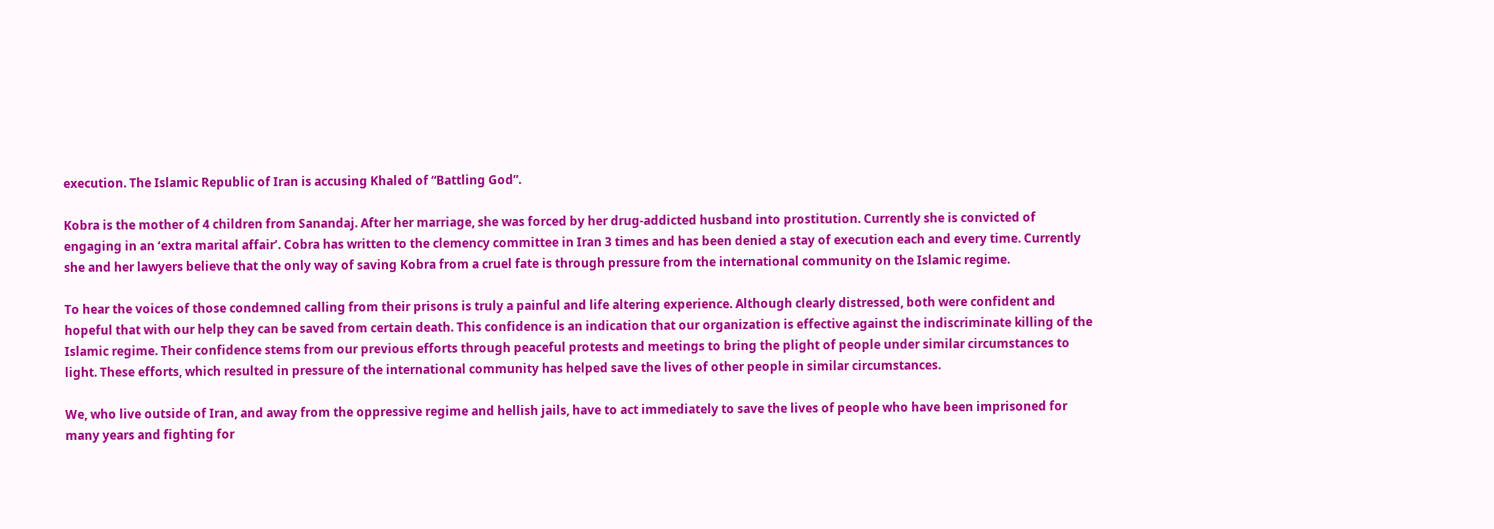execution. The Islamic Republic of Iran is accusing Khaled of “Battling God”.

Kobra is the mother of 4 children from Sanandaj. After her marriage, she was forced by her drug-addicted husband into prostitution. Currently she is convicted of engaging in an ‘extra marital affair’. Cobra has written to the clemency committee in Iran 3 times and has been denied a stay of execution each and every time. Currently she and her lawyers believe that the only way of saving Kobra from a cruel fate is through pressure from the international community on the Islamic regime.

To hear the voices of those condemned calling from their prisons is truly a painful and life altering experience. Although clearly distressed, both were confident and hopeful that with our help they can be saved from certain death. This confidence is an indication that our organization is effective against the indiscriminate killing of the Islamic regime. Their confidence stems from our previous efforts through peaceful protests and meetings to bring the plight of people under similar circumstances to light. These efforts, which resulted in pressure of the international community has helped save the lives of other people in similar circumstances.

We, who live outside of Iran, and away from the oppressive regime and hellish jails, have to act immediately to save the lives of people who have been imprisoned for many years and fighting for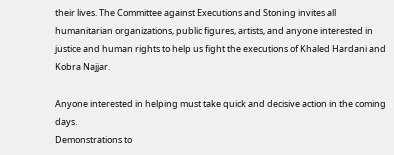their lives. The Committee against Executions and Stoning invites all humanitarian organizations, public figures, artists, and anyone interested in justice and human rights to help us fight the executions of Khaled Hardani and Kobra Najjar.

Anyone interested in helping must take quick and decisive action in the coming days.
Demonstrations to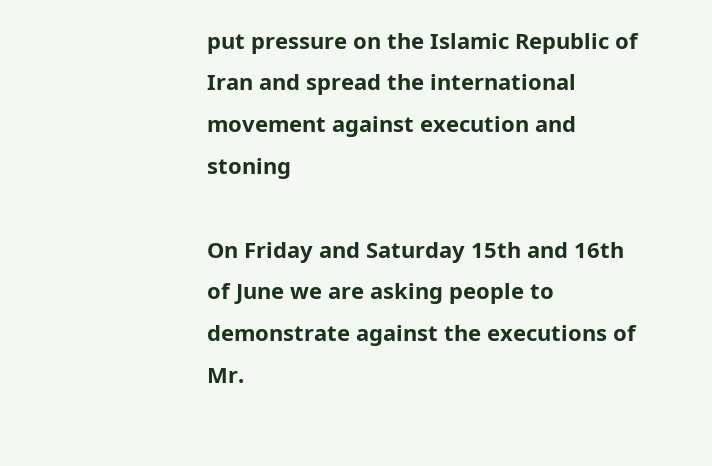put pressure on the Islamic Republic of Iran and spread the international movement against execution and stoning

On Friday and Saturday 15th and 16th of June we are asking people to demonstrate against the executions of Mr.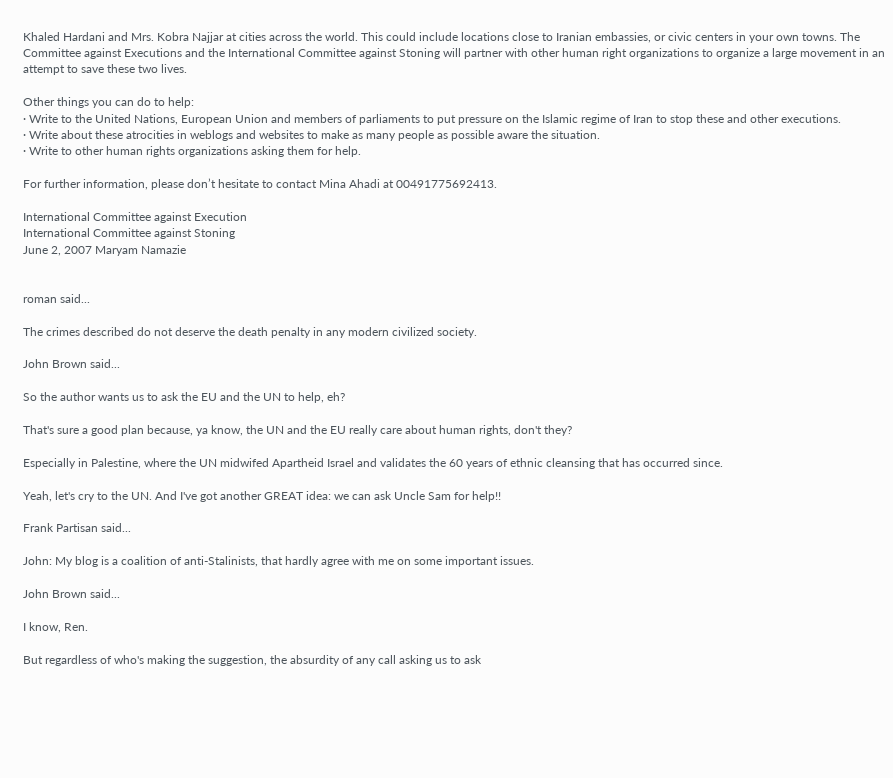Khaled Hardani and Mrs. Kobra Najjar at cities across the world. This could include locations close to Iranian embassies, or civic centers in your own towns. The Committee against Executions and the International Committee against Stoning will partner with other human right organizations to organize a large movement in an attempt to save these two lives.

Other things you can do to help:
· Write to the United Nations, European Union and members of parliaments to put pressure on the Islamic regime of Iran to stop these and other executions.
· Write about these atrocities in weblogs and websites to make as many people as possible aware the situation.
· Write to other human rights organizations asking them for help.

For further information, please don’t hesitate to contact Mina Ahadi at 00491775692413.

International Committee against Execution
International Committee against Stoning
June 2, 2007 Maryam Namazie


roman said...

The crimes described do not deserve the death penalty in any modern civilized society.

John Brown said...

So the author wants us to ask the EU and the UN to help, eh?

That's sure a good plan because, ya know, the UN and the EU really care about human rights, don't they?

Especially in Palestine, where the UN midwifed Apartheid Israel and validates the 60 years of ethnic cleansing that has occurred since.

Yeah, let's cry to the UN. And I've got another GREAT idea: we can ask Uncle Sam for help!!

Frank Partisan said...

John: My blog is a coalition of anti-Stalinists, that hardly agree with me on some important issues.

John Brown said...

I know, Ren.

But regardless of who's making the suggestion, the absurdity of any call asking us to ask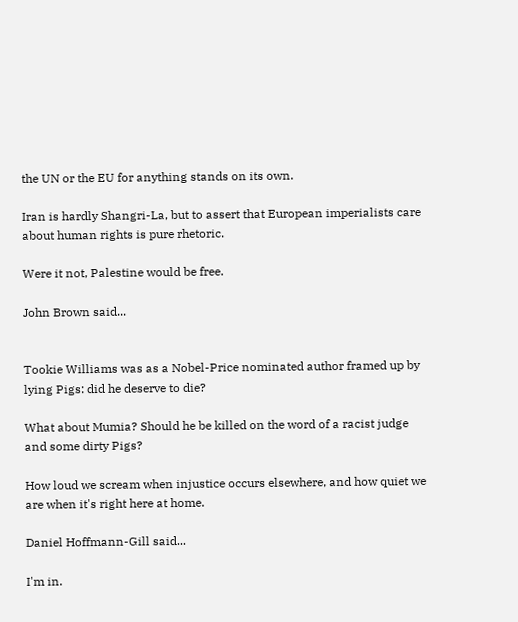the UN or the EU for anything stands on its own.

Iran is hardly Shangri-La, but to assert that European imperialists care about human rights is pure rhetoric.

Were it not, Palestine would be free.

John Brown said...


Tookie Williams was as a Nobel-Price nominated author framed up by lying Pigs: did he deserve to die?

What about Mumia? Should he be killed on the word of a racist judge and some dirty Pigs?

How loud we scream when injustice occurs elsewhere, and how quiet we are when it's right here at home.

Daniel Hoffmann-Gill said...

I'm in.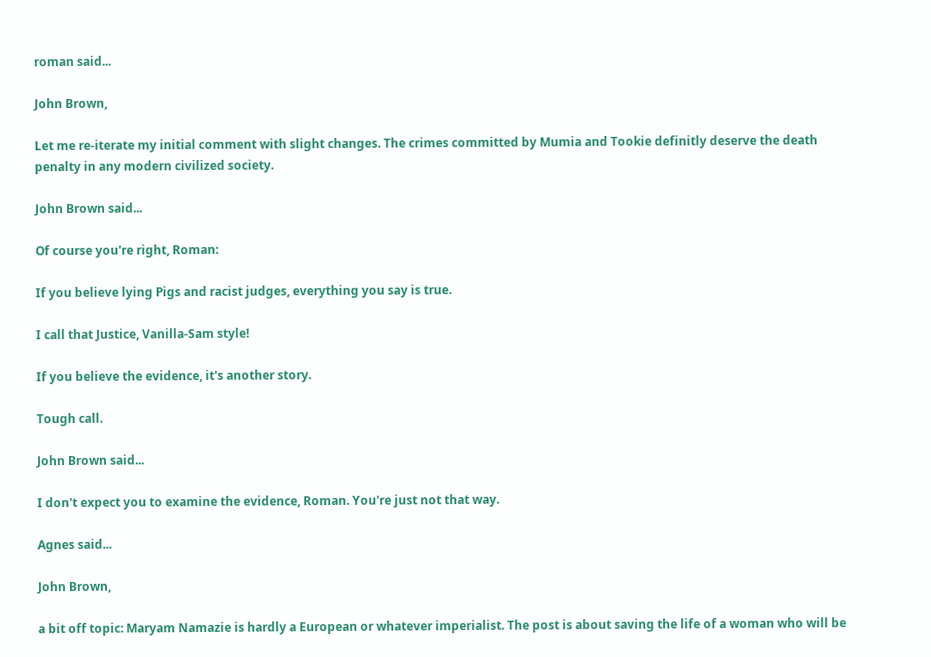roman said...

John Brown,

Let me re-iterate my initial comment with slight changes. The crimes committed by Mumia and Tookie definitly deserve the death penalty in any modern civilized society.

John Brown said...

Of course you're right, Roman:

If you believe lying Pigs and racist judges, everything you say is true.

I call that Justice, Vanilla-Sam style!

If you believe the evidence, it's another story.

Tough call.

John Brown said...

I don't expect you to examine the evidence, Roman. You're just not that way.

Agnes said...

John Brown,

a bit off topic: Maryam Namazie is hardly a European or whatever imperialist. The post is about saving the life of a woman who will be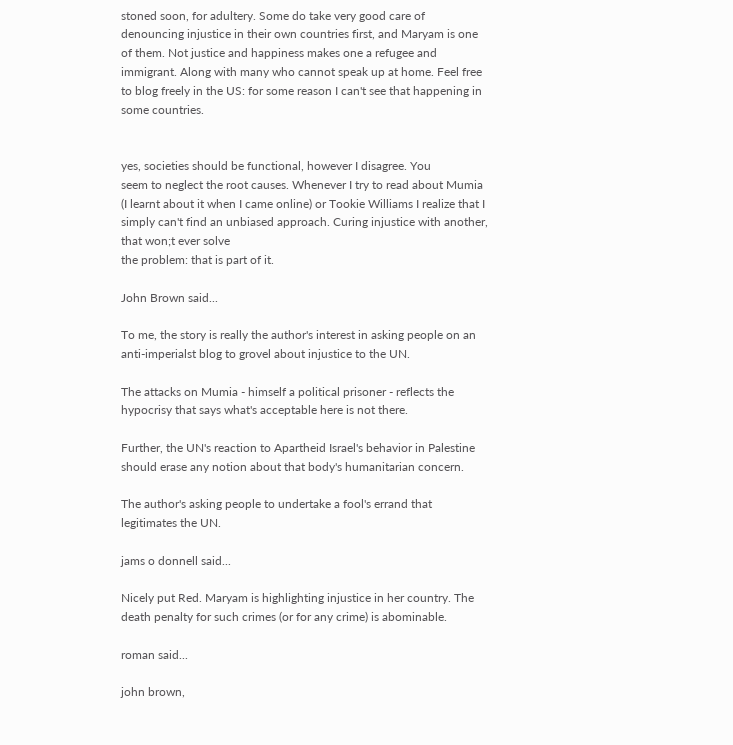stoned soon, for adultery. Some do take very good care of denouncing injustice in their own countries first, and Maryam is one of them. Not justice and happiness makes one a refugee and immigrant. Along with many who cannot speak up at home. Feel free to blog freely in the US: for some reason I can't see that happening in some countries.


yes, societies should be functional, however I disagree. You
seem to neglect the root causes. Whenever I try to read about Mumia (I learnt about it when I came online) or Tookie Williams I realize that I simply can't find an unbiased approach. Curing injustice with another, that won;t ever solve
the problem: that is part of it.

John Brown said...

To me, the story is really the author's interest in asking people on an anti-imperialst blog to grovel about injustice to the UN.

The attacks on Mumia - himself a political prisoner - reflects the hypocrisy that says what's acceptable here is not there.

Further, the UN's reaction to Apartheid Israel's behavior in Palestine should erase any notion about that body's humanitarian concern.

The author's asking people to undertake a fool's errand that legitimates the UN.

jams o donnell said...

Nicely put Red. Maryam is highlighting injustice in her country. The death penalty for such crimes (or for any crime) is abominable.

roman said...

john brown,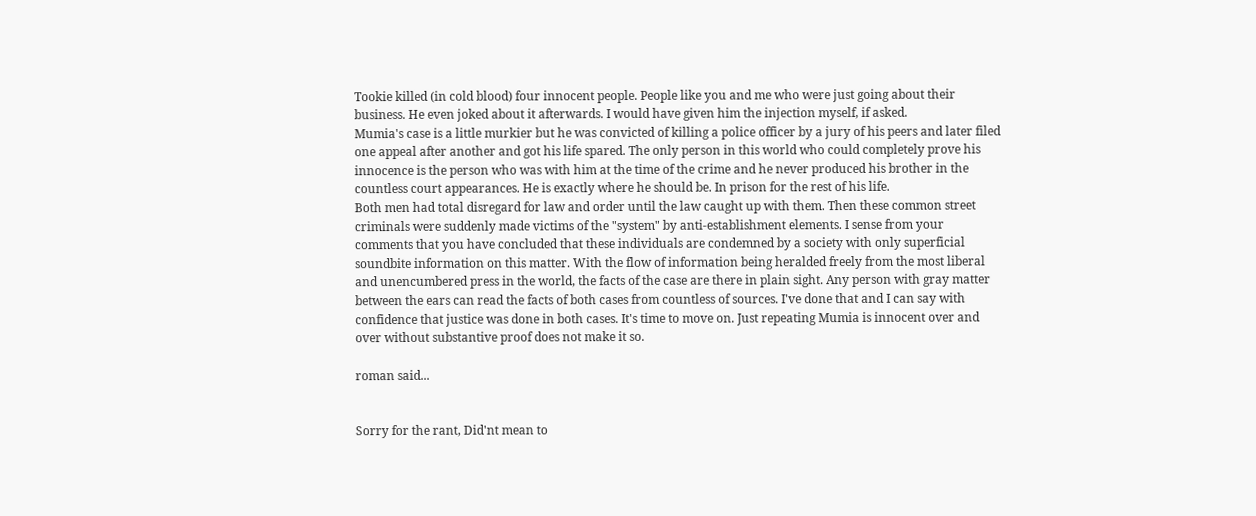Tookie killed (in cold blood) four innocent people. People like you and me who were just going about their business. He even joked about it afterwards. I would have given him the injection myself, if asked.
Mumia's case is a little murkier but he was convicted of killing a police officer by a jury of his peers and later filed one appeal after another and got his life spared. The only person in this world who could completely prove his innocence is the person who was with him at the time of the crime and he never produced his brother in the countless court appearances. He is exactly where he should be. In prison for the rest of his life.
Both men had total disregard for law and order until the law caught up with them. Then these common street criminals were suddenly made victims of the "system" by anti-establishment elements. I sense from your comments that you have concluded that these individuals are condemned by a society with only superficial soundbite information on this matter. With the flow of information being heralded freely from the most liberal and unencumbered press in the world, the facts of the case are there in plain sight. Any person with gray matter between the ears can read the facts of both cases from countless of sources. I've done that and I can say with confidence that justice was done in both cases. It's time to move on. Just repeating Mumia is innocent over and over without substantive proof does not make it so.

roman said...


Sorry for the rant, Did'nt mean to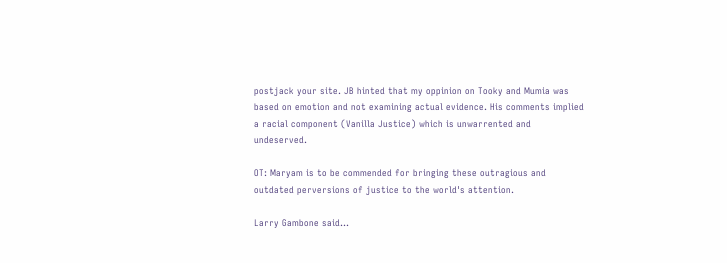postjack your site. JB hinted that my oppinion on Tooky and Mumia was based on emotion and not examining actual evidence. His comments implied a racial component (Vanilla Justice) which is unwarrented and undeserved.

OT: Maryam is to be commended for bringing these outragious and outdated perversions of justice to the world's attention.

Larry Gambone said...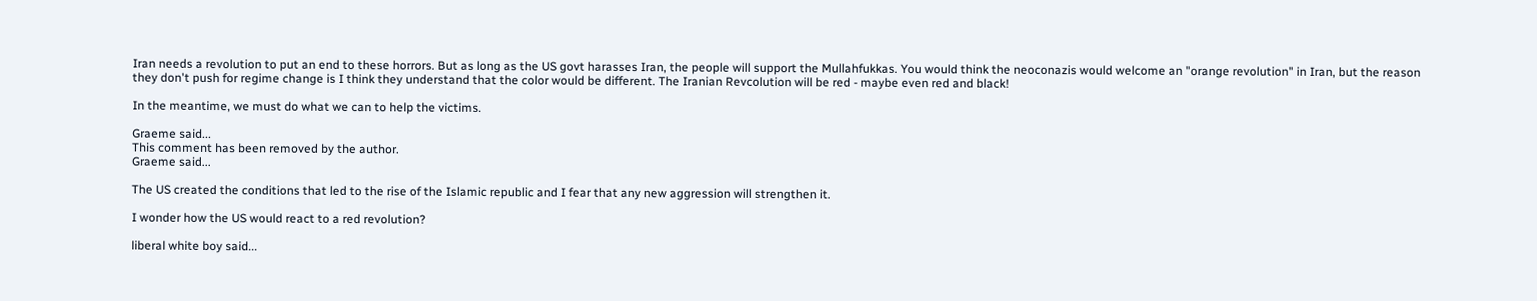Iran needs a revolution to put an end to these horrors. But as long as the US govt harasses Iran, the people will support the Mullahfukkas. You would think the neoconazis would welcome an "orange revolution" in Iran, but the reason they don't push for regime change is I think they understand that the color would be different. The Iranian Revcolution will be red - maybe even red and black!

In the meantime, we must do what we can to help the victims.

Graeme said...
This comment has been removed by the author.
Graeme said...

The US created the conditions that led to the rise of the Islamic republic and I fear that any new aggression will strengthen it.

I wonder how the US would react to a red revolution?

liberal white boy said...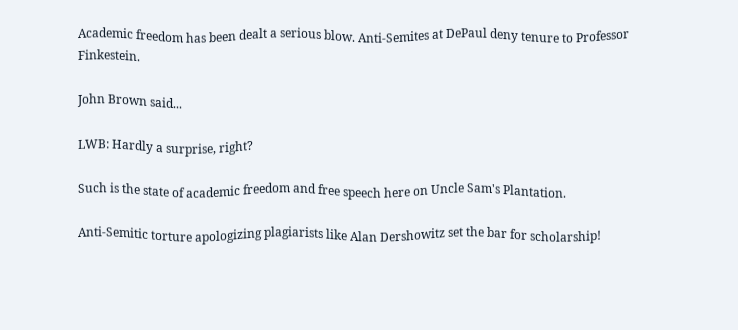Academic freedom has been dealt a serious blow. Anti-Semites at DePaul deny tenure to Professor Finkestein.

John Brown said...

LWB: Hardly a surprise, right?

Such is the state of academic freedom and free speech here on Uncle Sam's Plantation.

Anti-Semitic torture apologizing plagiarists like Alan Dershowitz set the bar for scholarship!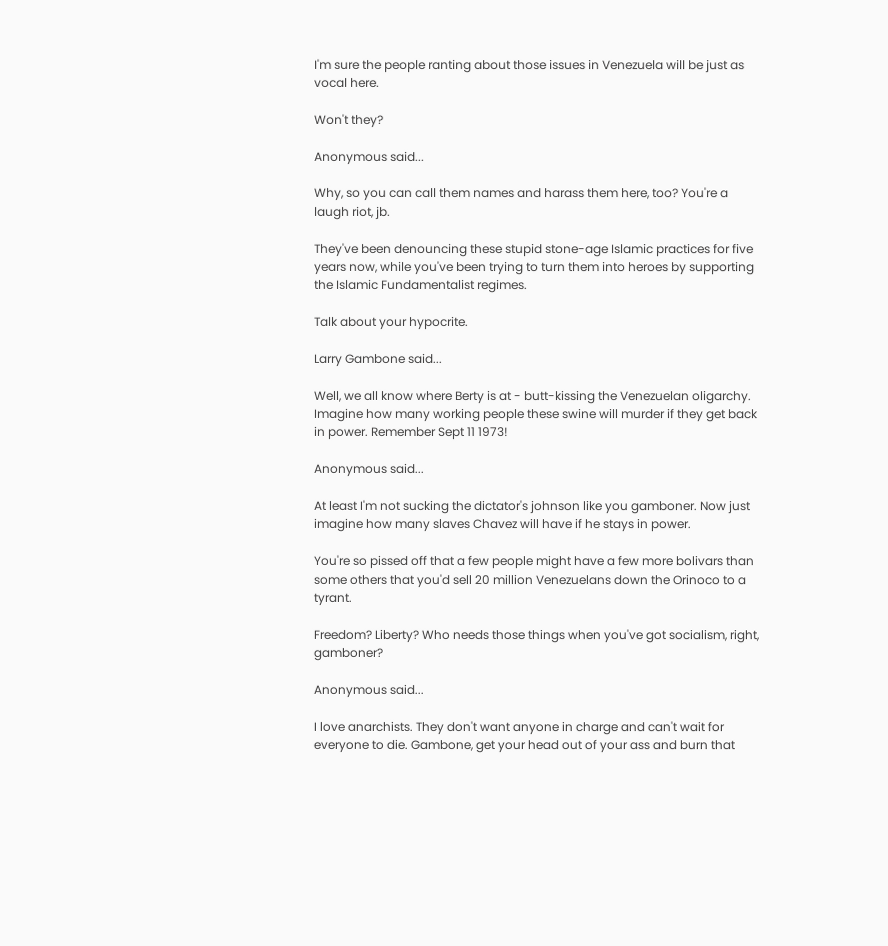I'm sure the people ranting about those issues in Venezuela will be just as vocal here.

Won't they?

Anonymous said...

Why, so you can call them names and harass them here, too? You're a laugh riot, jb.

They've been denouncing these stupid stone-age Islamic practices for five years now, while you've been trying to turn them into heroes by supporting the Islamic Fundamentalist regimes.

Talk about your hypocrite.

Larry Gambone said...

Well, we all know where Berty is at - butt-kissing the Venezuelan oligarchy. Imagine how many working people these swine will murder if they get back in power. Remember Sept 11 1973!

Anonymous said...

At least I'm not sucking the dictator's johnson like you gamboner. Now just imagine how many slaves Chavez will have if he stays in power.

You're so pissed off that a few people might have a few more bolivars than some others that you'd sell 20 million Venezuelans down the Orinoco to a tyrant.

Freedom? Liberty? Who needs those things when you've got socialism, right, gamboner?

Anonymous said...

I love anarchists. They don't want anyone in charge and can't wait for everyone to die. Gambone, get your head out of your ass and burn that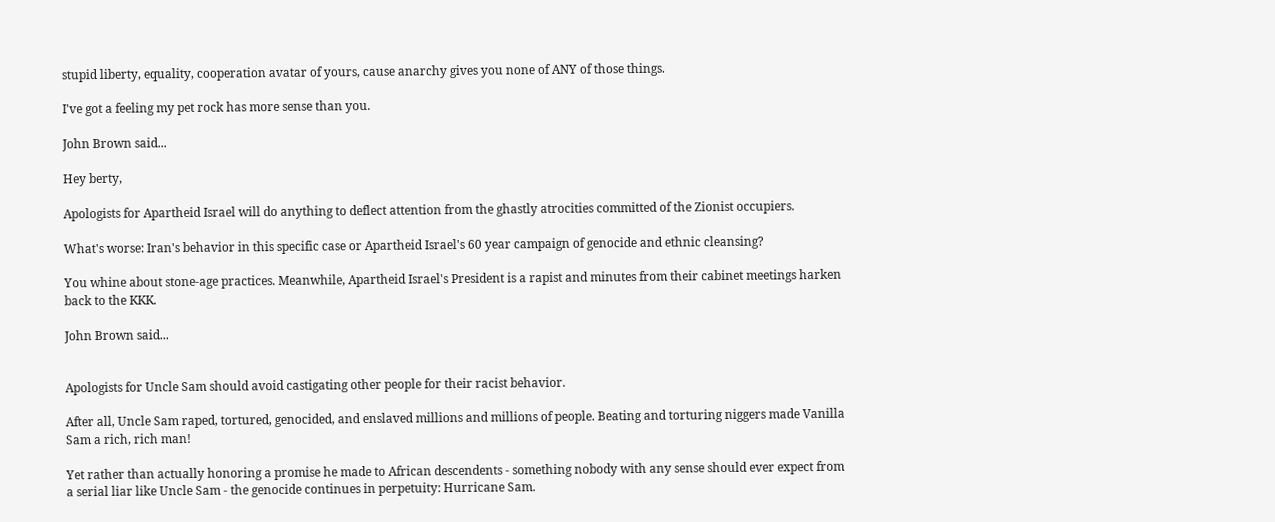stupid liberty, equality, cooperation avatar of yours, cause anarchy gives you none of ANY of those things.

I've got a feeling my pet rock has more sense than you.

John Brown said...

Hey berty,

Apologists for Apartheid Israel will do anything to deflect attention from the ghastly atrocities committed of the Zionist occupiers.

What's worse: Iran's behavior in this specific case or Apartheid Israel's 60 year campaign of genocide and ethnic cleansing?

You whine about stone-age practices. Meanwhile, Apartheid Israel's President is a rapist and minutes from their cabinet meetings harken back to the KKK.

John Brown said...


Apologists for Uncle Sam should avoid castigating other people for their racist behavior.

After all, Uncle Sam raped, tortured, genocided, and enslaved millions and millions of people. Beating and torturing niggers made Vanilla Sam a rich, rich man!

Yet rather than actually honoring a promise he made to African descendents - something nobody with any sense should ever expect from a serial liar like Uncle Sam - the genocide continues in perpetuity: Hurricane Sam.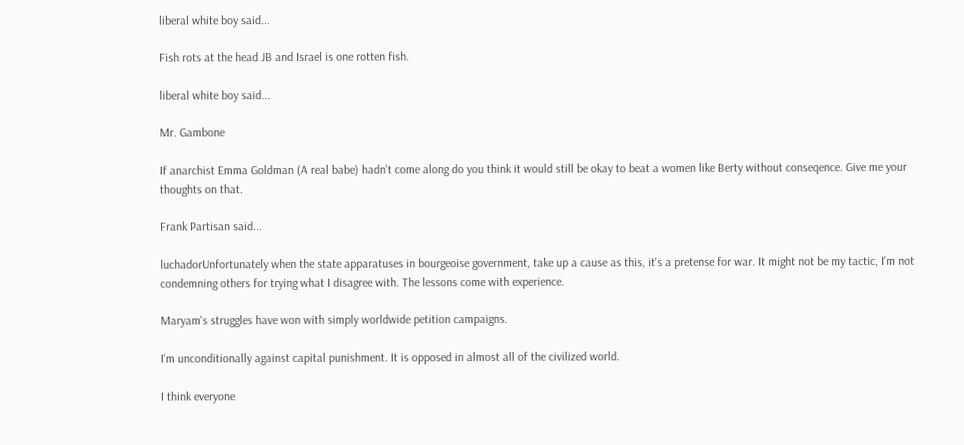liberal white boy said...

Fish rots at the head JB and Israel is one rotten fish.

liberal white boy said...

Mr. Gambone

If anarchist Emma Goldman (A real babe) hadn't come along do you think it would still be okay to beat a women like Berty without conseqence. Give me your thoughts on that.

Frank Partisan said...

luchadorUnfortunately when the state apparatuses in bourgeoise government, take up a cause as this, it's a pretense for war. It might not be my tactic, I'm not condemning others for trying what I disagree with. The lessons come with experience.

Maryam's struggles have won with simply worldwide petition campaigns.

I'm unconditionally against capital punishment. It is opposed in almost all of the civilized world.

I think everyone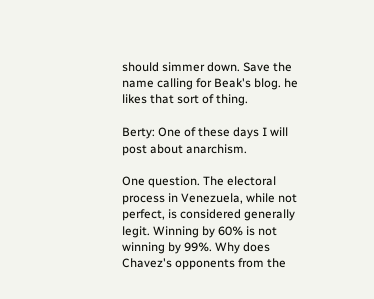should simmer down. Save the name calling for Beak's blog. he likes that sort of thing.

Berty: One of these days I will post about anarchism.

One question. The electoral process in Venezuela, while not perfect, is considered generally legit. Winning by 60% is not winning by 99%. Why does Chavez's opponents from the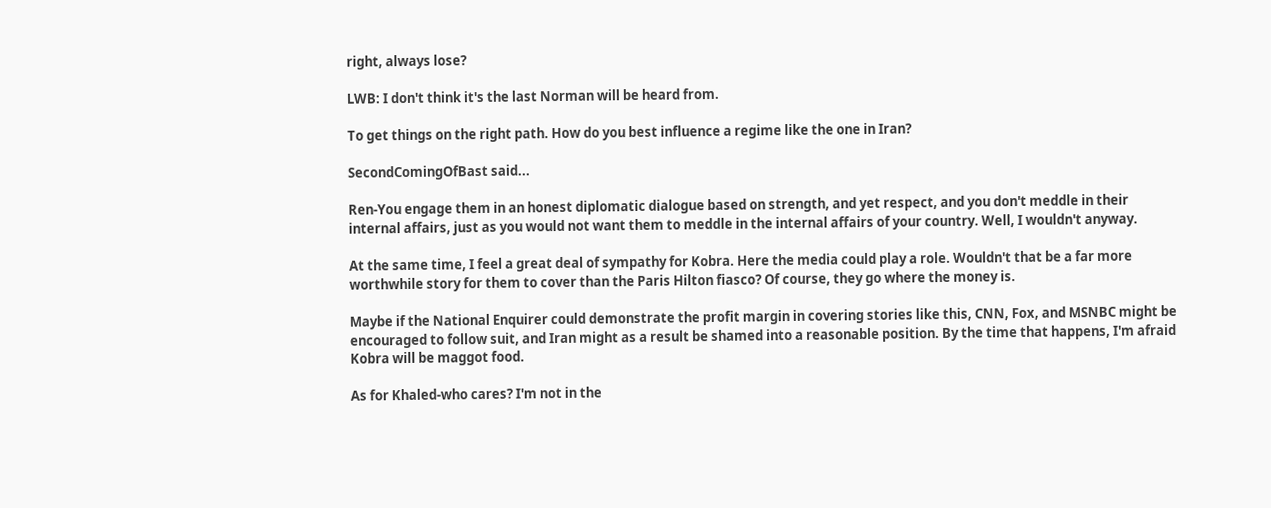right, always lose?

LWB: I don't think it's the last Norman will be heard from.

To get things on the right path. How do you best influence a regime like the one in Iran?

SecondComingOfBast said...

Ren-You engage them in an honest diplomatic dialogue based on strength, and yet respect, and you don't meddle in their internal affairs, just as you would not want them to meddle in the internal affairs of your country. Well, I wouldn't anyway.

At the same time, I feel a great deal of sympathy for Kobra. Here the media could play a role. Wouldn't that be a far more worthwhile story for them to cover than the Paris Hilton fiasco? Of course, they go where the money is.

Maybe if the National Enquirer could demonstrate the profit margin in covering stories like this, CNN, Fox, and MSNBC might be encouraged to follow suit, and Iran might as a result be shamed into a reasonable position. By the time that happens, I'm afraid Kobra will be maggot food.

As for Khaled-who cares? I'm not in the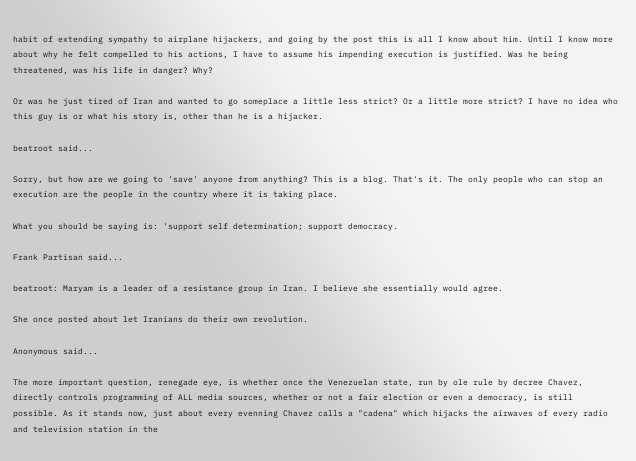habit of extending sympathy to airplane hijackers, and going by the post this is all I know about him. Until I know more about why he felt compelled to his actions, I have to assume his impending execution is justified. Was he being threatened, was his life in danger? Why?

Or was he just tired of Iran and wanted to go someplace a little less strict? Or a little more strict? I have no idea who this guy is or what his story is, other than he is a hijacker.

beatroot said...

Sorry, but how are we going to 'save' anyone from anything? This is a blog. That's it. The only people who can stop an execution are the people in the country where it is taking place.

What you should be saying is: 'support self determination; support democracy.

Frank Partisan said...

beatroot: Maryam is a leader of a resistance group in Iran. I believe she essentially would agree.

She once posted about let Iranians do their own revolution.

Anonymous said...

The more important question, renegade eye, is whether once the Venezuelan state, run by ole rule by decree Chavez, directly controls programming of ALL media sources, whether or not a fair election or even a democracy, is still possible. As it stands now, just about every evenning Chavez calls a "cadena" which hijacks the airwaves of every radio and television station in the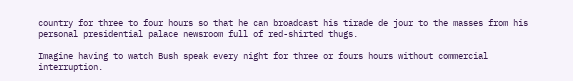country for three to four hours so that he can broadcast his tirade de jour to the masses from his personal presidential palace newsroom full of red-shirted thugs.

Imagine having to watch Bush speak every night for three or fours hours without commercial interruption.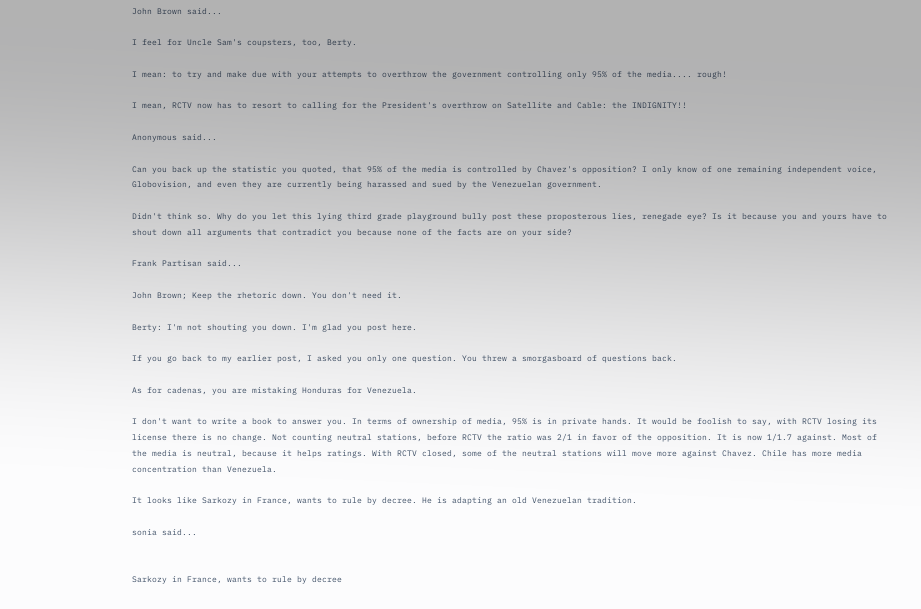John Brown said...

I feel for Uncle Sam's coupsters, too, Berty.

I mean: to try and make due with your attempts to overthrow the government controlling only 95% of the media.... rough!

I mean, RCTV now has to resort to calling for the President's overthrow on Satellite and Cable: the INDIGNITY!!

Anonymous said...

Can you back up the statistic you quoted, that 95% of the media is controlled by Chavez's opposition? I only know of one remaining independent voice, Globovision, and even they are currently being harassed and sued by the Venezuelan government.

Didn't think so. Why do you let this lying third grade playground bully post these proposterous lies, renegade eye? Is it because you and yours have to shout down all arguments that contradict you because none of the facts are on your side?

Frank Partisan said...

John Brown; Keep the rhetoric down. You don't need it.

Berty: I'm not shouting you down. I'm glad you post here.

If you go back to my earlier post, I asked you only one question. You threw a smorgasboard of questions back.

As for cadenas, you are mistaking Honduras for Venezuela.

I don't want to write a book to answer you. In terms of ownership of media, 95% is in private hands. It would be foolish to say, with RCTV losing its license there is no change. Not counting neutral stations, before RCTV the ratio was 2/1 in favor of the opposition. It is now 1/1.7 against. Most of the media is neutral, because it helps ratings. With RCTV closed, some of the neutral stations will move more against Chavez. Chile has more media concentration than Venezuela.

It looks like Sarkozy in France, wants to rule by decree. He is adapting an old Venezuelan tradition.

sonia said...


Sarkozy in France, wants to rule by decree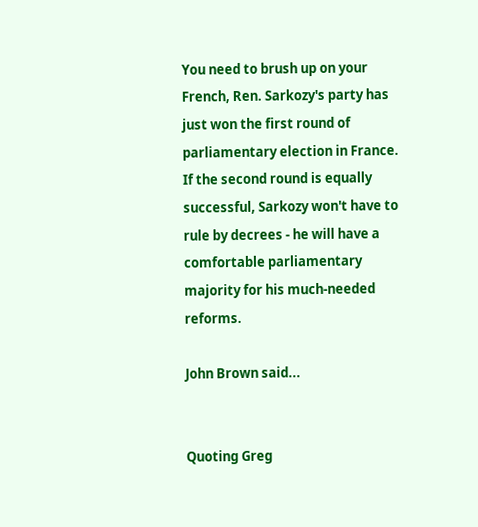You need to brush up on your French, Ren. Sarkozy's party has just won the first round of parliamentary election in France. If the second round is equally successful, Sarkozy won't have to rule by decrees - he will have a comfortable parliamentary majority for his much-needed reforms.

John Brown said...


Quoting Greg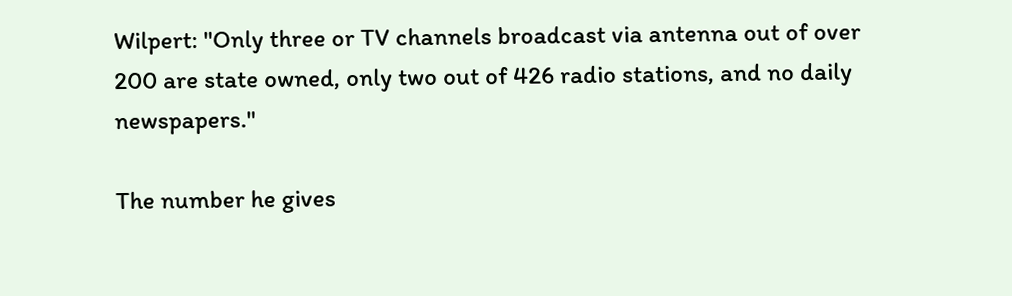Wilpert: "Only three or TV channels broadcast via antenna out of over 200 are state owned, only two out of 426 radio stations, and no daily newspapers."

The number he gives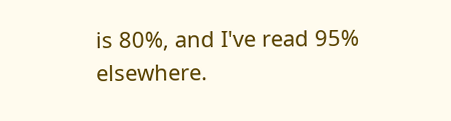is 80%, and I've read 95% elsewhere.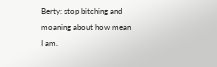Berty: stop bitching and moaning about how mean I am.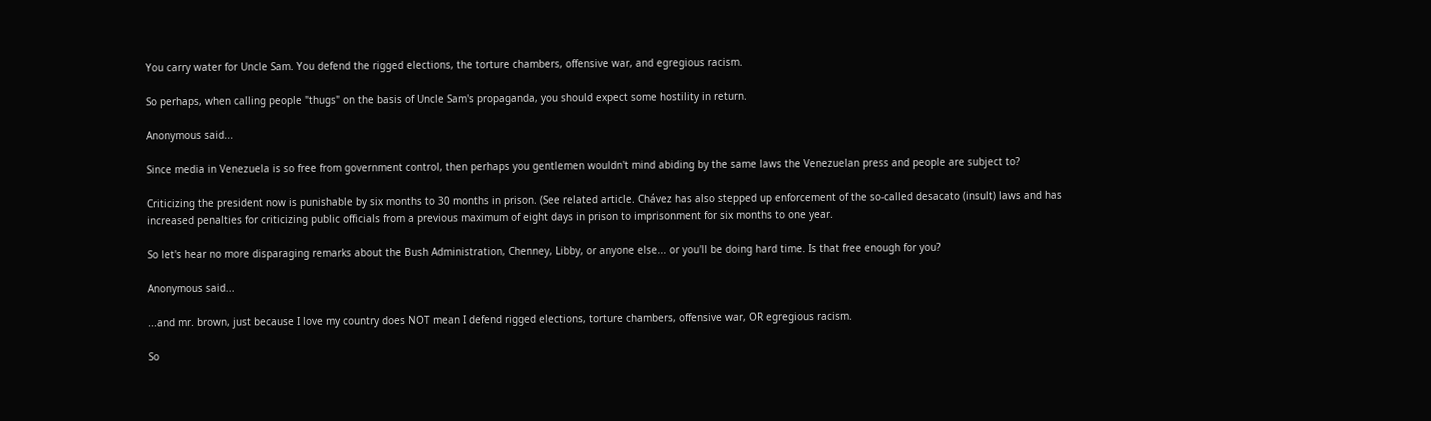You carry water for Uncle Sam. You defend the rigged elections, the torture chambers, offensive war, and egregious racism.

So perhaps, when calling people "thugs" on the basis of Uncle Sam's propaganda, you should expect some hostility in return.

Anonymous said...

Since media in Venezuela is so free from government control, then perhaps you gentlemen wouldn't mind abiding by the same laws the Venezuelan press and people are subject to?

Criticizing the president now is punishable by six months to 30 months in prison. (See related article. Chávez has also stepped up enforcement of the so-called desacato (insult) laws and has increased penalties for criticizing public officials from a previous maximum of eight days in prison to imprisonment for six months to one year.

So let's hear no more disparaging remarks about the Bush Administration, Chenney, Libby, or anyone else... or you'll be doing hard time. Is that free enough for you?

Anonymous said...

...and mr. brown, just because I love my country does NOT mean I defend rigged elections, torture chambers, offensive war, OR egregious racism.

So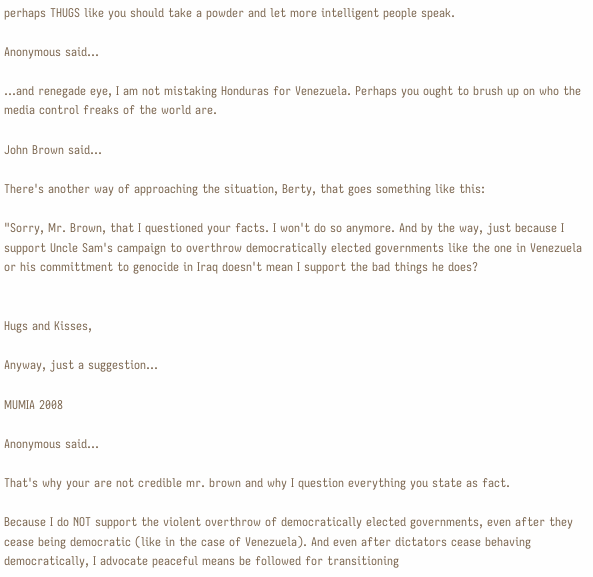perhaps THUGS like you should take a powder and let more intelligent people speak.

Anonymous said...

...and renegade eye, I am not mistaking Honduras for Venezuela. Perhaps you ought to brush up on who the media control freaks of the world are.

John Brown said...

There's another way of approaching the situation, Berty, that goes something like this:

"Sorry, Mr. Brown, that I questioned your facts. I won't do so anymore. And by the way, just because I support Uncle Sam's campaign to overthrow democratically elected governments like the one in Venezuela or his committment to genocide in Iraq doesn't mean I support the bad things he does?


Hugs and Kisses,

Anyway, just a suggestion...

MUMIA 2008

Anonymous said...

That's why your are not credible mr. brown and why I question everything you state as fact.

Because I do NOT support the violent overthrow of democratically elected governments, even after they cease being democratic (like in the case of Venezuela). And even after dictators cease behaving democratically, I advocate peaceful means be followed for transitioning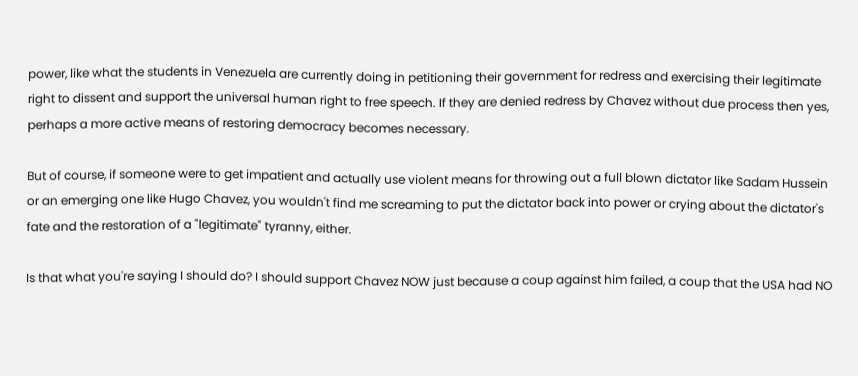power, like what the students in Venezuela are currently doing in petitioning their government for redress and exercising their legitimate right to dissent and support the universal human right to free speech. If they are denied redress by Chavez without due process then yes, perhaps a more active means of restoring democracy becomes necessary.

But of course, if someone were to get impatient and actually use violent means for throwing out a full blown dictator like Sadam Hussein or an emerging one like Hugo Chavez, you wouldn't find me screaming to put the dictator back into power or crying about the dictator's fate and the restoration of a "legitimate" tyranny, either.

Is that what you're saying I should do? I should support Chavez NOW just because a coup against him failed, a coup that the USA had NO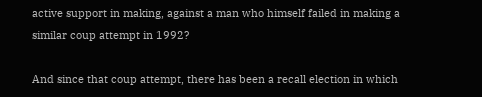active support in making, against a man who himself failed in making a similar coup attempt in 1992?

And since that coup attempt, there has been a recall election in which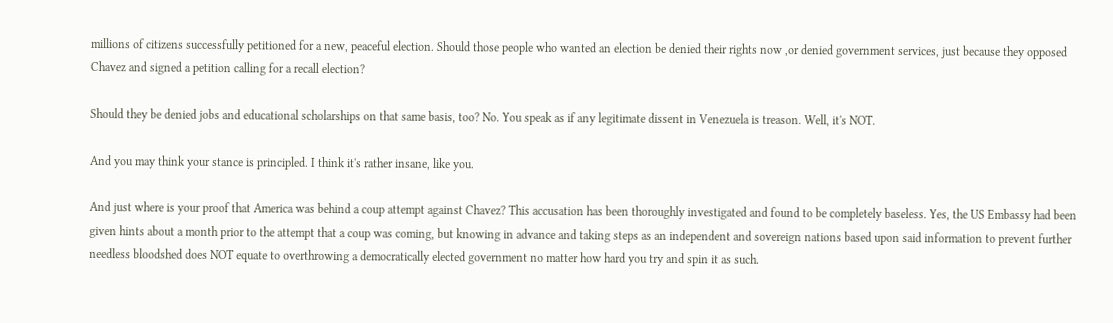millions of citizens successfully petitioned for a new, peaceful election. Should those people who wanted an election be denied their rights now ,or denied government services, just because they opposed Chavez and signed a petition calling for a recall election?

Should they be denied jobs and educational scholarships on that same basis, too? No. You speak as if any legitimate dissent in Venezuela is treason. Well, it's NOT.

And you may think your stance is principled. I think it's rather insane, like you.

And just where is your proof that America was behind a coup attempt against Chavez? This accusation has been thoroughly investigated and found to be completely baseless. Yes, the US Embassy had been given hints about a month prior to the attempt that a coup was coming, but knowing in advance and taking steps as an independent and sovereign nations based upon said information to prevent further needless bloodshed does NOT equate to overthrowing a democratically elected government no matter how hard you try and spin it as such.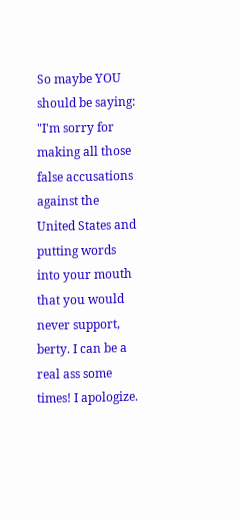So maybe YOU should be saying: "I'm sorry for making all those false accusations against the United States and putting words into your mouth that you would never support, berty. I can be a real ass some times! I apologize.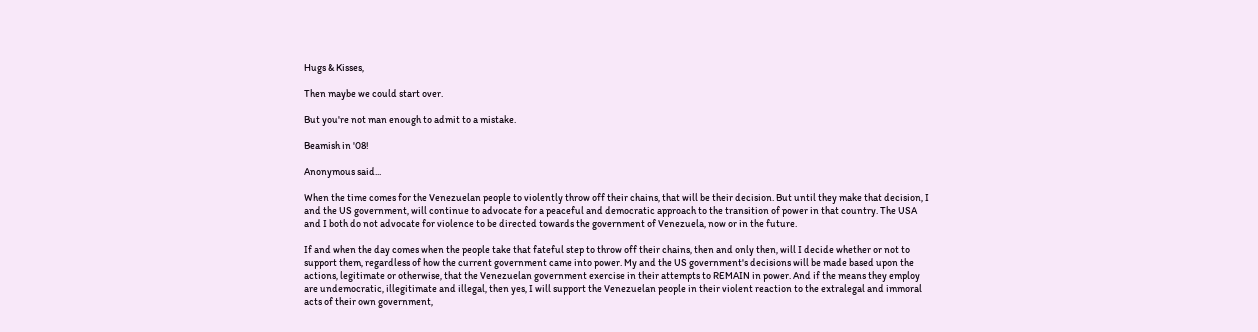Hugs & Kisses,

Then maybe we could start over.

But you're not man enough to admit to a mistake.

Beamish in '08!

Anonymous said...

When the time comes for the Venezuelan people to violently throw off their chains, that will be their decision. But until they make that decision, I and the US government, will continue to advocate for a peaceful and democratic approach to the transition of power in that country. The USA and I both do not advocate for violence to be directed towards the government of Venezuela, now or in the future.

If and when the day comes when the people take that fateful step to throw off their chains, then and only then, will I decide whether or not to support them, regardless of how the current government came into power. My and the US government's decisions will be made based upon the actions, legitimate or otherwise, that the Venezuelan government exercise in their attempts to REMAIN in power. And if the means they employ are undemocratic, illegitimate and illegal, then yes, I will support the Venezuelan people in their violent reaction to the extralegal and immoral acts of their own government,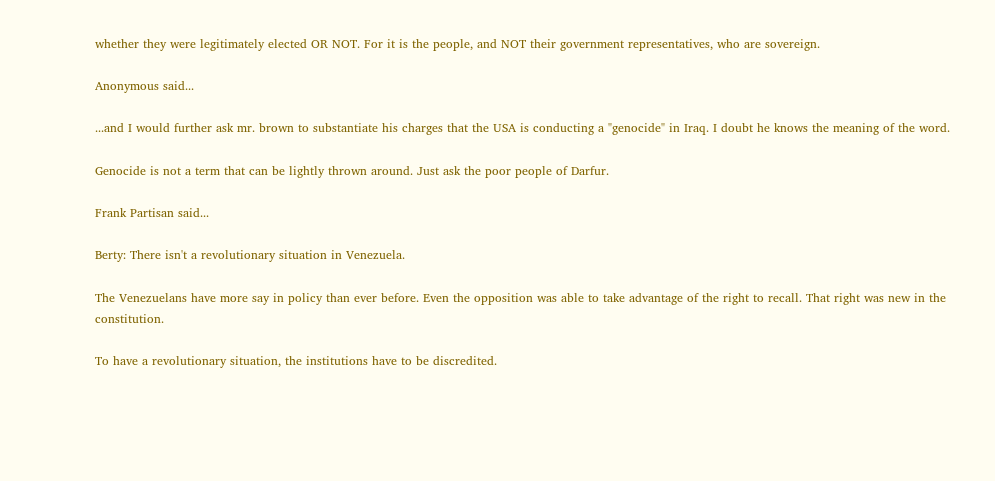whether they were legitimately elected OR NOT. For it is the people, and NOT their government representatives, who are sovereign.

Anonymous said...

...and I would further ask mr. brown to substantiate his charges that the USA is conducting a "genocide" in Iraq. I doubt he knows the meaning of the word.

Genocide is not a term that can be lightly thrown around. Just ask the poor people of Darfur.

Frank Partisan said...

Berty: There isn't a revolutionary situation in Venezuela.

The Venezuelans have more say in policy than ever before. Even the opposition was able to take advantage of the right to recall. That right was new in the constitution.

To have a revolutionary situation, the institutions have to be discredited.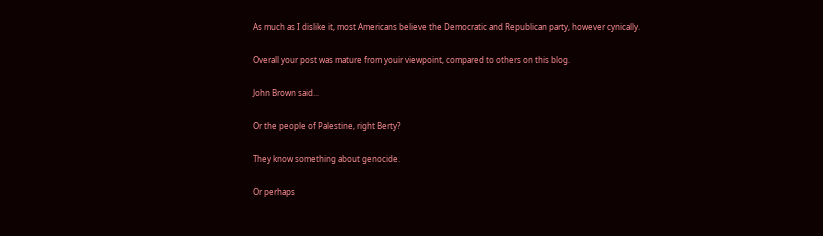As much as I dislike it, most Americans believe the Democratic and Republican party, however cynically.

Overall your post was mature from youir viewpoint, compared to others on this blog.

John Brown said...

Or the people of Palestine, right Berty?

They know something about genocide.

Or perhaps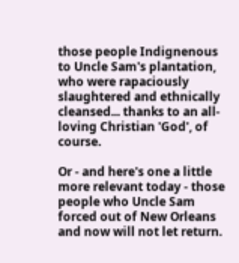those people Indignenous to Uncle Sam's plantation, who were rapaciously slaughtered and ethnically cleansed... thanks to an all-loving Christian 'God', of course.

Or - and here's one a little more relevant today - those people who Uncle Sam forced out of New Orleans and now will not let return.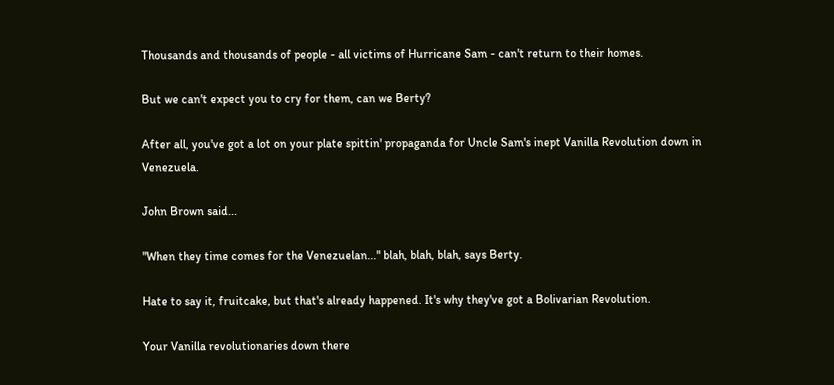Thousands and thousands of people - all victims of Hurricane Sam - can't return to their homes.

But we can't expect you to cry for them, can we Berty?

After all, you've got a lot on your plate spittin' propaganda for Uncle Sam's inept Vanilla Revolution down in Venezuela.

John Brown said...

"When they time comes for the Venezuelan..." blah, blah, blah, says Berty.

Hate to say it, fruitcake, but that's already happened. It's why they've got a Bolivarian Revolution.

Your Vanilla revolutionaries down there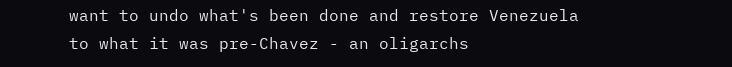want to undo what's been done and restore Venezuela to what it was pre-Chavez - an oligarchs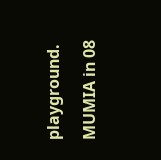playground.

MUMIA in 08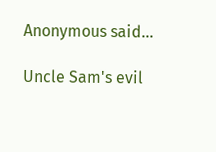Anonymous said...

Uncle Sam's evil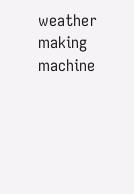weather making machine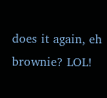does it again, eh brownie? LOL!